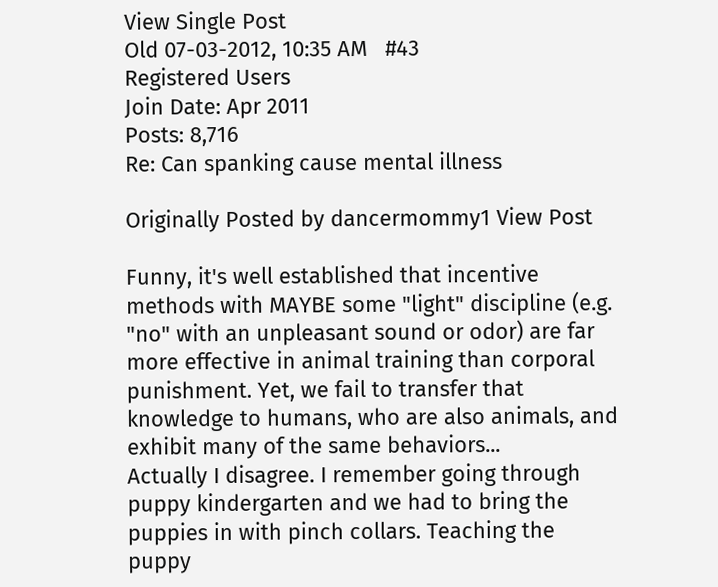View Single Post
Old 07-03-2012, 10:35 AM   #43
Registered Users
Join Date: Apr 2011
Posts: 8,716
Re: Can spanking cause mental illness

Originally Posted by dancermommy1 View Post

Funny, it's well established that incentive methods with MAYBE some "light" discipline (e.g. "no" with an unpleasant sound or odor) are far more effective in animal training than corporal punishment. Yet, we fail to transfer that knowledge to humans, who are also animals, and exhibit many of the same behaviors...
Actually I disagree. I remember going through puppy kindergarten and we had to bring the puppies in with pinch collars. Teaching the puppy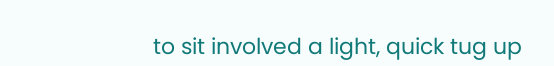to sit involved a light, quick tug up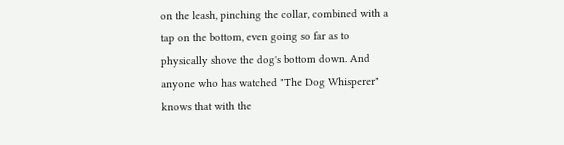on the leash, pinching the collar, combined with a tap on the bottom, even going so far as to physically shove the dog's bottom down. And anyone who has watched "The Dog Whisperer" knows that with the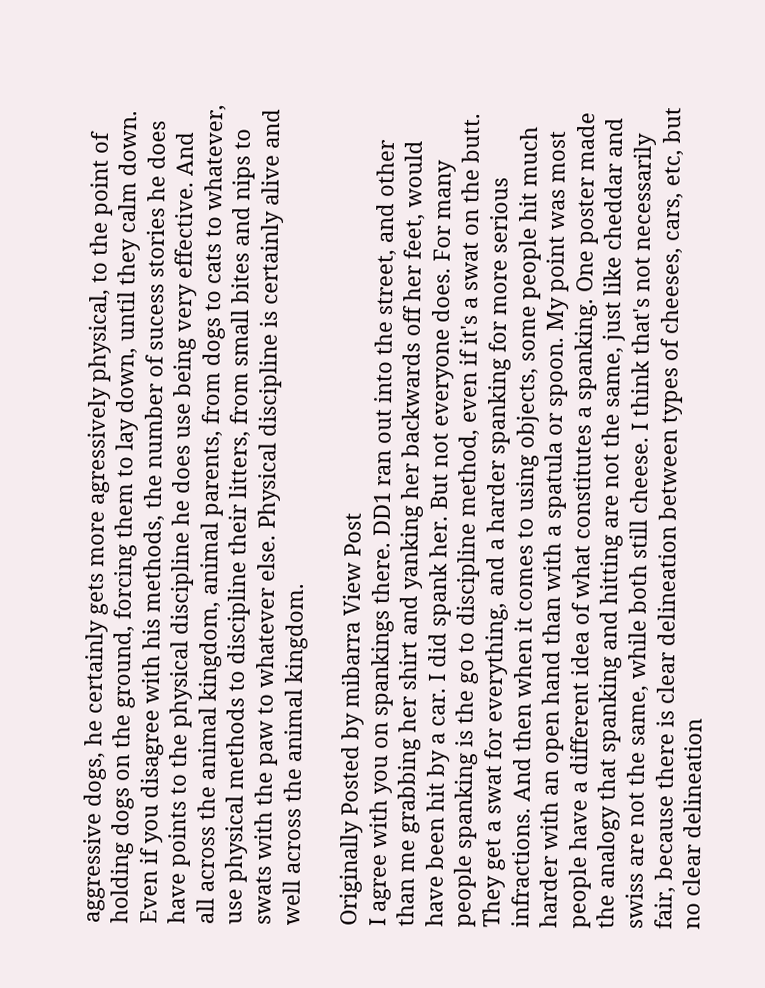aggressive dogs, he certainly gets more agressively physical, to the point of holding dogs on the ground, forcing them to lay down, until they calm down. Even if you disagree with his methods, the number of sucess stories he does have points to the physical discipline he does use being very effective. And all across the animal kingdom, animal parents, from dogs to cats to whatever, use physical methods to discipline their litters, from small bites and nips to swats with the paw to whatever else. Physical discipline is certainly alive and well across the animal kingdom.

Originally Posted by mibarra View Post
I agree with you on spankings there. DD1 ran out into the street, and other than me grabbing her shirt and yanking her backwards off her feet, would have been hit by a car. I did spank her. But not everyone does. For many people spanking is the go to discipline method, even if it's a swat on the butt. They get a swat for everything, and a harder spanking for more serious infractions. And then when it comes to using objects, some people hit much harder with an open hand than with a spatula or spoon. My point was most people have a different idea of what constitutes a spanking. One poster made the analogy that spanking and hitting are not the same, just like cheddar and swiss are not the same, while both still cheese. I think that's not necessarily fair, because there is clear delineation between types of cheeses, cars, etc, but no clear delineation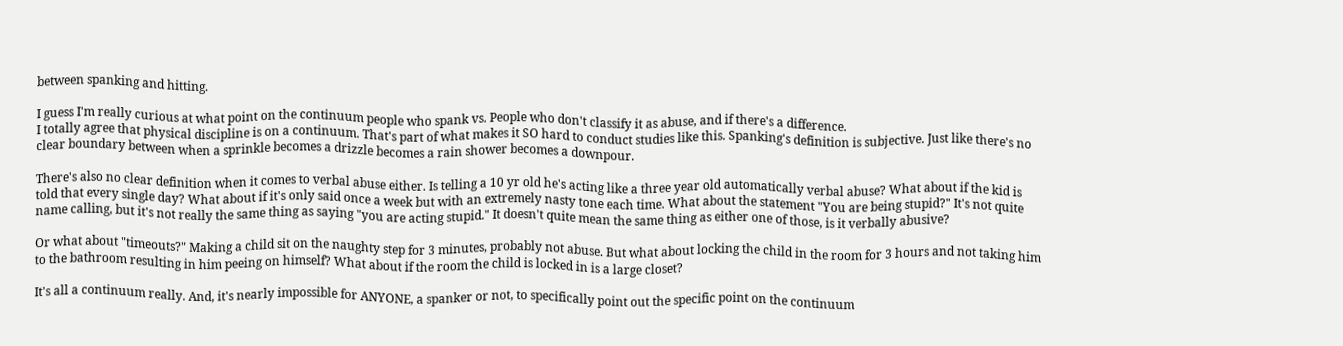between spanking and hitting.

I guess I'm really curious at what point on the continuum people who spank vs. People who don't classify it as abuse, and if there's a difference.
I totally agree that physical discipline is on a continuum. That's part of what makes it SO hard to conduct studies like this. Spanking's definition is subjective. Just like there's no clear boundary between when a sprinkle becomes a drizzle becomes a rain shower becomes a downpour.

There's also no clear definition when it comes to verbal abuse either. Is telling a 10 yr old he's acting like a three year old automatically verbal abuse? What about if the kid is told that every single day? What about if it's only said once a week but with an extremely nasty tone each time. What about the statement "You are being stupid?" It's not quite name calling, but it's not really the same thing as saying "you are acting stupid." It doesn't quite mean the same thing as either one of those, is it verbally abusive?

Or what about "timeouts?" Making a child sit on the naughty step for 3 minutes, probably not abuse. But what about locking the child in the room for 3 hours and not taking him to the bathroom resulting in him peeing on himself? What about if the room the child is locked in is a large closet?

It's all a continuum really. And, it's nearly impossible for ANYONE, a spanker or not, to specifically point out the specific point on the continuum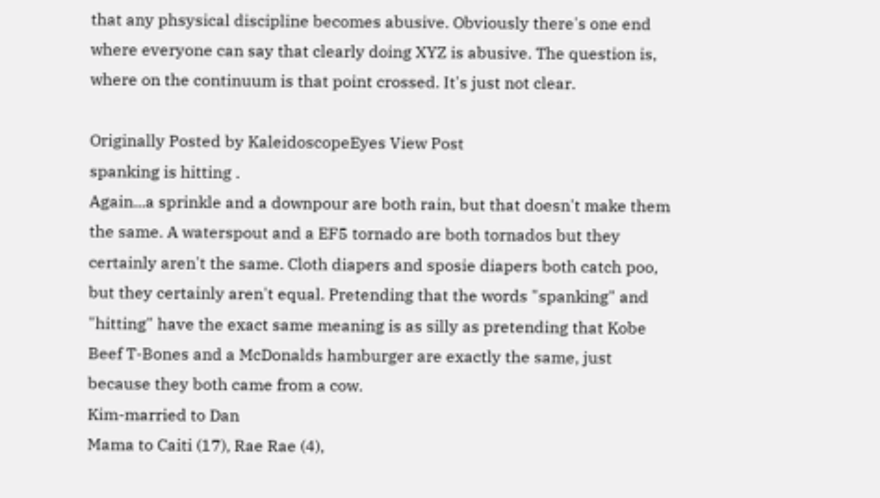that any phsysical discipline becomes abusive. Obviously there's one end where everyone can say that clearly doing XYZ is abusive. The question is, where on the continuum is that point crossed. It's just not clear.

Originally Posted by KaleidoscopeEyes View Post
spanking is hitting .
Again...a sprinkle and a downpour are both rain, but that doesn't make them the same. A waterspout and a EF5 tornado are both tornados but they certainly aren't the same. Cloth diapers and sposie diapers both catch poo, but they certainly aren't equal. Pretending that the words "spanking" and "hitting" have the exact same meaning is as silly as pretending that Kobe Beef T-Bones and a McDonalds hamburger are exactly the same, just because they both came from a cow.
Kim-married to Dan
Mama to Caiti (17), Rae Rae (4),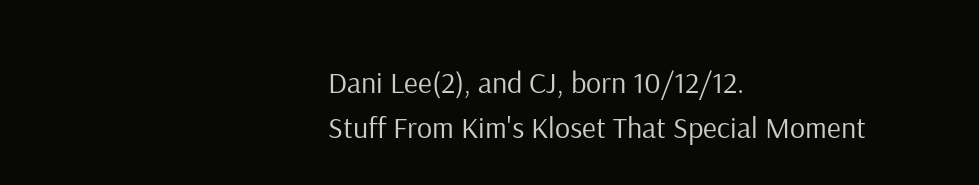Dani Lee(2), and CJ, born 10/12/12.
Stuff From Kim's Kloset That Special Moment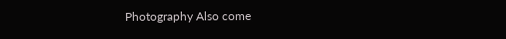Photography Also come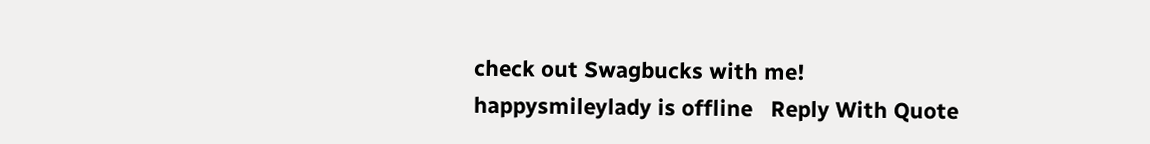check out Swagbucks with me!
happysmileylady is offline   Reply With Quote